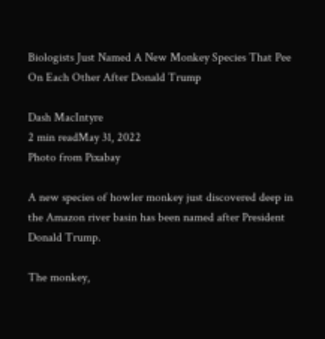Biologists Just Named A New Monkey Species That Pee On Each Other After Donald Trump

Dash MacIntyre
2 min readMay 31, 2022
Photo from Pixabay

A new species of howler monkey just discovered deep in the Amazon river basin has been named after President Donald Trump.

The monkey,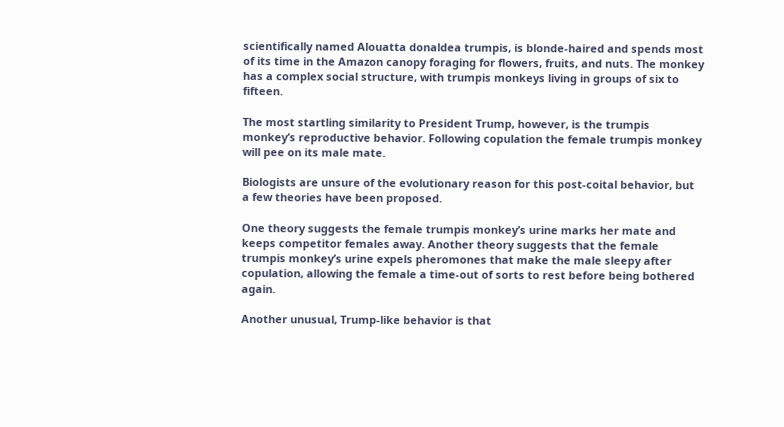scientifically named Alouatta donaldea trumpis, is blonde-haired and spends most of its time in the Amazon canopy foraging for flowers, fruits, and nuts. The monkey has a complex social structure, with trumpis monkeys living in groups of six to fifteen.

The most startling similarity to President Trump, however, is the trumpis monkey’s reproductive behavior. Following copulation the female trumpis monkey will pee on its male mate.

Biologists are unsure of the evolutionary reason for this post-coital behavior, but a few theories have been proposed.

One theory suggests the female trumpis monkey’s urine marks her mate and keeps competitor females away. Another theory suggests that the female trumpis monkey’s urine expels pheromones that make the male sleepy after copulation, allowing the female a time-out of sorts to rest before being bothered again.

Another unusual, Trump-like behavior is that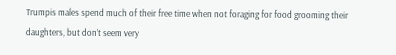Trumpis males spend much of their free time when not foraging for food grooming their daughters, but don’t seem very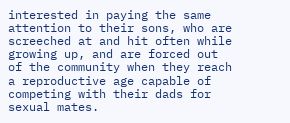interested in paying the same attention to their sons, who are screeched at and hit often while growing up, and are forced out of the community when they reach a reproductive age capable of competing with their dads for sexual mates.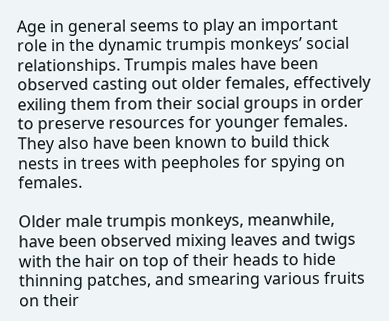Age in general seems to play an important role in the dynamic trumpis monkeys’ social relationships. Trumpis males have been observed casting out older females, effectively exiling them from their social groups in order to preserve resources for younger females. They also have been known to build thick nests in trees with peepholes for spying on females.

Older male trumpis monkeys, meanwhile, have been observed mixing leaves and twigs with the hair on top of their heads to hide thinning patches, and smearing various fruits on their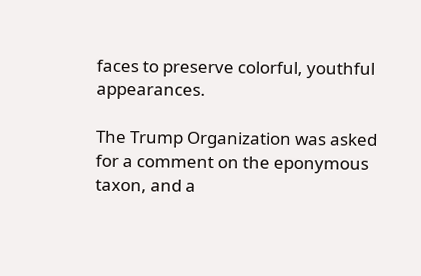faces to preserve colorful, youthful appearances.

The Trump Organization was asked for a comment on the eponymous taxon, and a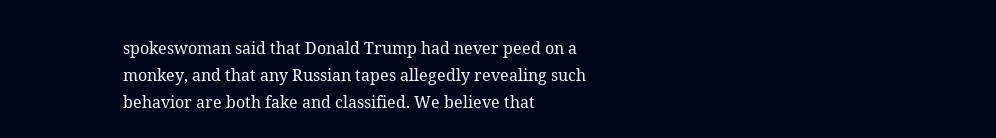spokeswoman said that Donald Trump had never peed on a monkey, and that any Russian tapes allegedly revealing such behavior are both fake and classified. We believe that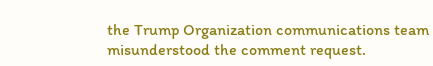the Trump Organization communications team misunderstood the comment request.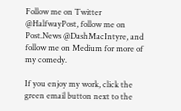Follow me on Twitter @HalfwayPost, follow me on Post.News @DashMacIntyre, and follow me on Medium for more of my comedy.

If you enjoy my work, click the green email button next to the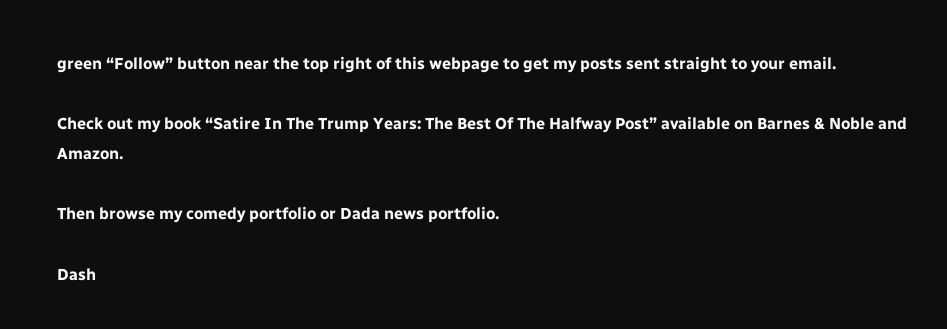green “Follow” button near the top right of this webpage to get my posts sent straight to your email.

Check out my book “Satire In The Trump Years: The Best Of The Halfway Post” available on Barnes & Noble and Amazon.

Then browse my comedy portfolio or Dada news portfolio.

Dash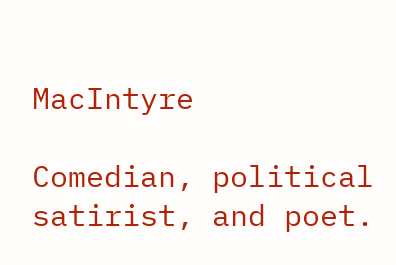MacIntyre

Comedian, political satirist, and poet.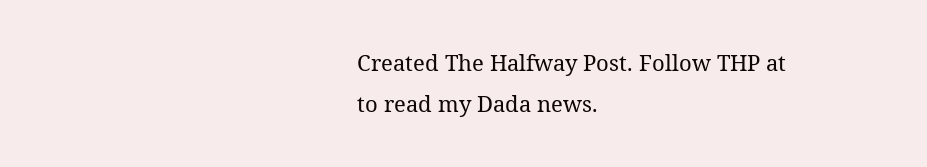Created The Halfway Post. Follow THP at to read my Dada news.